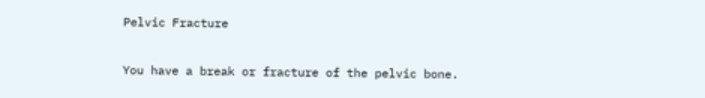Pelvic Fracture

You have a break or fracture of the pelvic bone.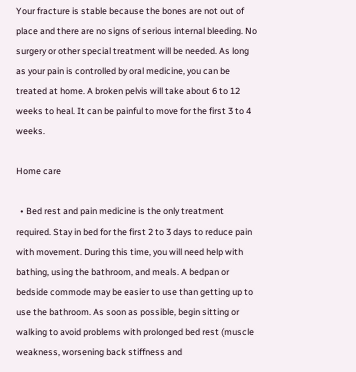Your fracture is stable because the bones are not out of place and there are no signs of serious internal bleeding. No surgery or other special treatment will be needed. As long as your pain is controlled by oral medicine, you can be treated at home. A broken pelvis will take about 6 to 12 weeks to heal. It can be painful to move for the first 3 to 4 weeks.

Home care

  • Bed rest and pain medicine is the only treatment required. Stay in bed for the first 2 to 3 days to reduce pain with movement. During this time, you will need help with bathing, using the bathroom, and meals. A bedpan or bedside commode may be easier to use than getting up to use the bathroom. As soon as possible, begin sitting or walking to avoid problems with prolonged bed rest (muscle weakness, worsening back stiffness and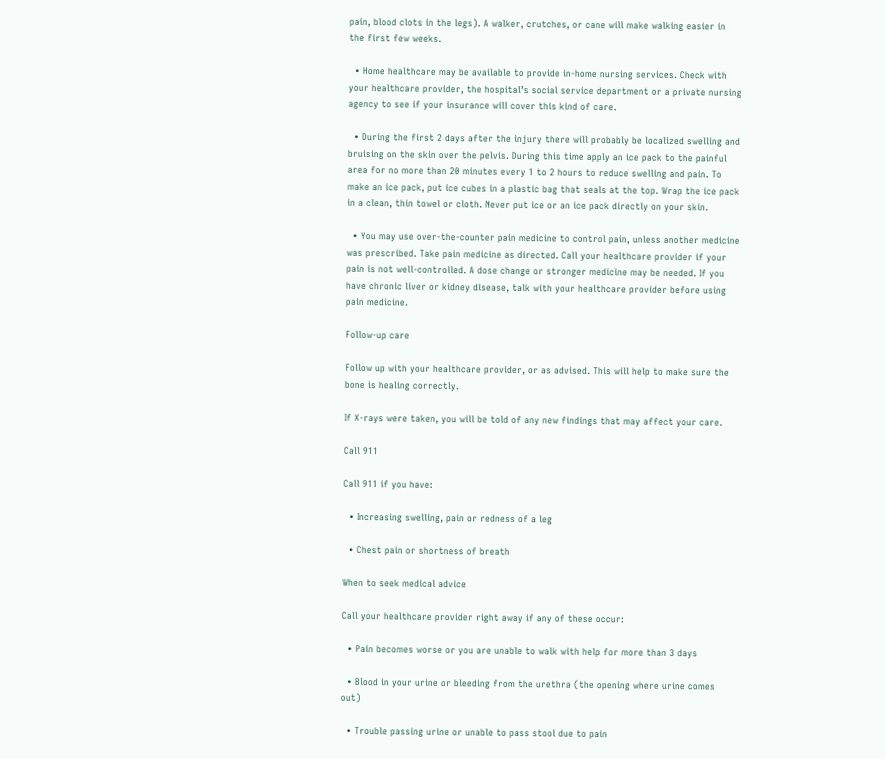pain, blood clots in the legs). A walker, crutches, or cane will make walking easier in the first few weeks.

  • Home healthcare may be available to provide in-home nursing services. Check with your healthcare provider, the hospital’s social service department or a private nursing agency to see if your insurance will cover this kind of care.

  • During the first 2 days after the injury there will probably be localized swelling and bruising on the skin over the pelvis. During this time apply an ice pack to the painful area for no more than 20 minutes every 1 to 2 hours to reduce swelling and pain. To make an ice pack, put ice cubes in a plastic bag that seals at the top. Wrap the ice pack in a clean, thin towel or cloth. Never put ice or an ice pack directly on your skin.

  • You may use over-the-counter pain medicine to control pain, unless another medicine was prescribed. Take pain medicine as directed. Call your healthcare provider if your pain is not well-controlled. A dose change or stronger medicine may be needed. If you have chronic liver or kidney disease, talk with your healthcare provider before using pain medicine.

Follow-up care

Follow up with your healthcare provider, or as advised. This will help to make sure the bone is healing correctly.

If X-rays were taken, you will be told of any new findings that may affect your care.

Call 911

Call 911 if you have:

  • Increasing swelling, pain or redness of a leg

  • Chest pain or shortness of breath

When to seek medical advice

Call your healthcare provider right away if any of these occur:

  • Pain becomes worse or you are unable to walk with help for more than 3 days

  • Blood in your urine or bleeding from the urethra (the opening where urine comes out)

  • Trouble passing urine or unable to pass stool due to pain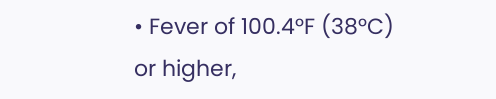• Fever of 100.4°F (38°C) or higher,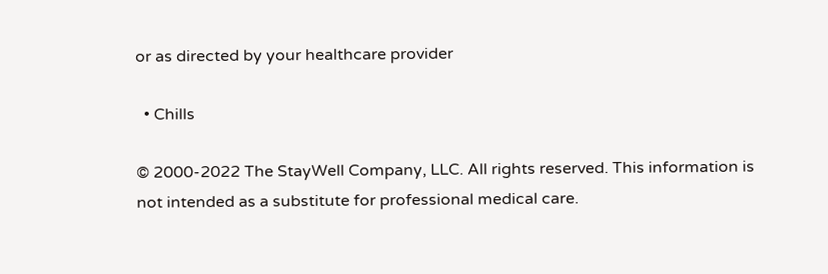or as directed by your healthcare provider

  • Chills

© 2000-2022 The StayWell Company, LLC. All rights reserved. This information is not intended as a substitute for professional medical care.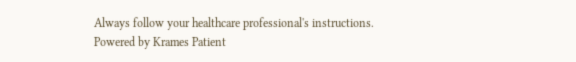Always follow your healthcare professional's instructions.
Powered by Krames Patient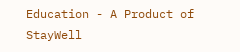Education - A Product of StayWell